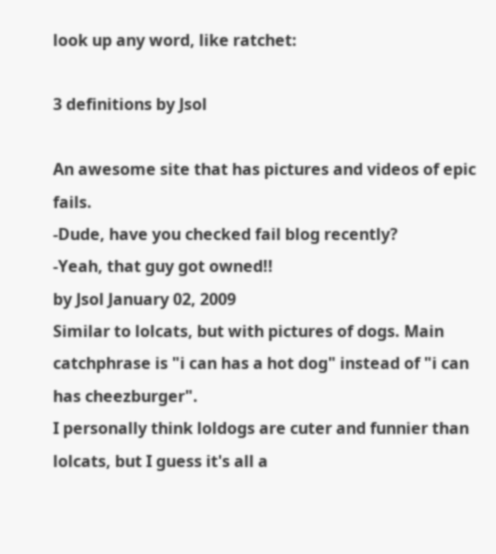look up any word, like ratchet:

3 definitions by Jsol

An awesome site that has pictures and videos of epic fails.
-Dude, have you checked fail blog recently?
-Yeah, that guy got owned!!
by Jsol January 02, 2009
Similar to lolcats, but with pictures of dogs. Main catchphrase is "i can has a hot dog" instead of "i can has cheezburger".
I personally think loldogs are cuter and funnier than lolcats, but I guess it's all a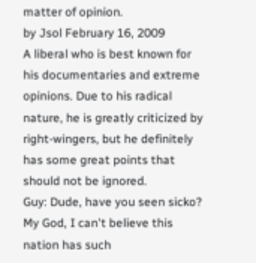matter of opinion.
by Jsol February 16, 2009
A liberal who is best known for his documentaries and extreme opinions. Due to his radical nature, he is greatly criticized by right-wingers, but he definitely has some great points that should not be ignored.
Guy: Dude, have you seen sicko? My God, I can't believe this nation has such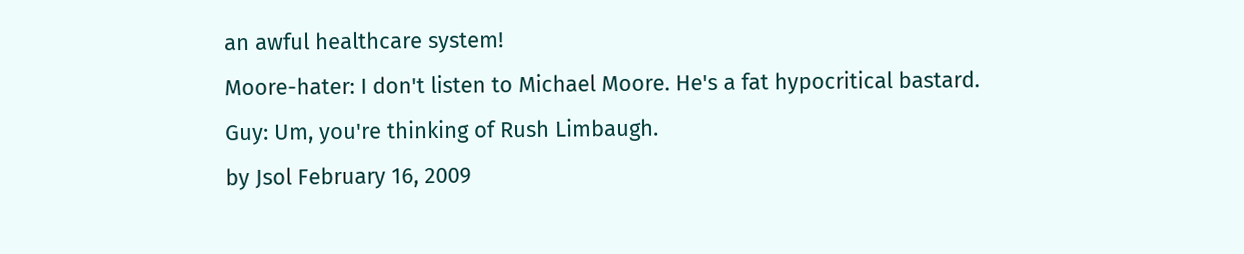an awful healthcare system!
Moore-hater: I don't listen to Michael Moore. He's a fat hypocritical bastard.
Guy: Um, you're thinking of Rush Limbaugh.
by Jsol February 16, 2009